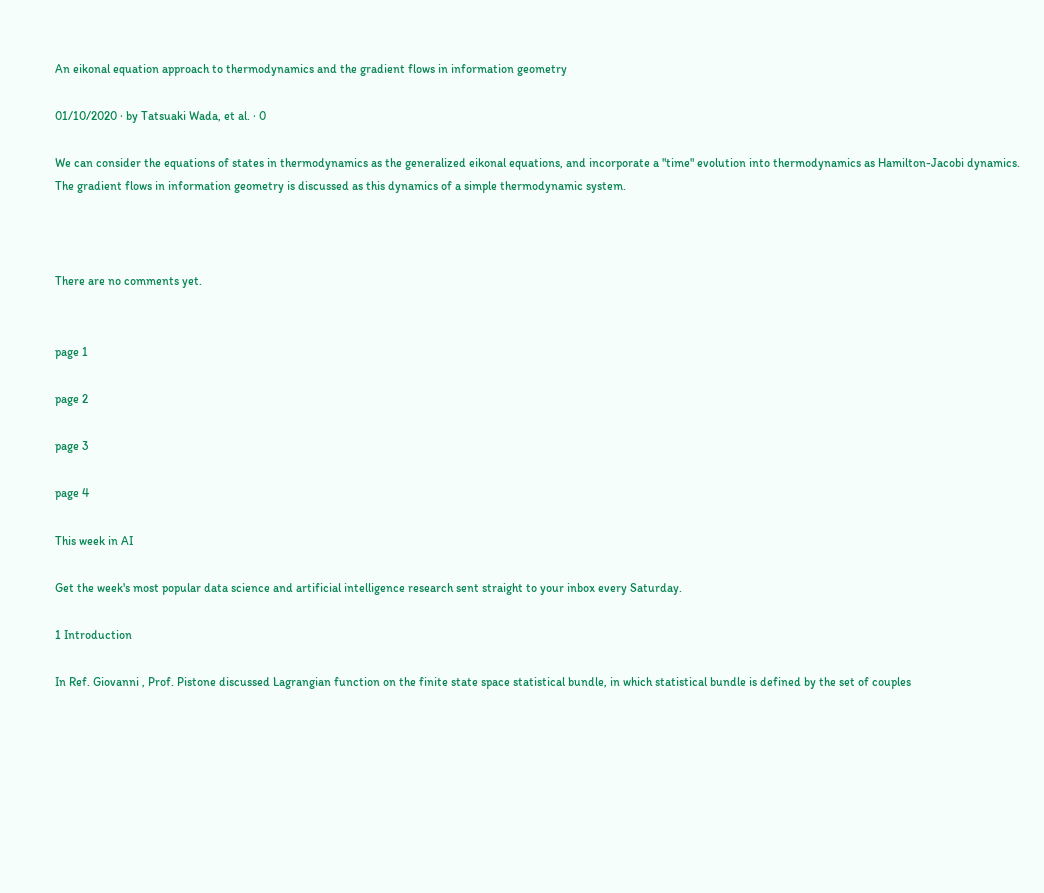An eikonal equation approach to thermodynamics and the gradient flows in information geometry

01/10/2020 ∙ by Tatsuaki Wada, et al. ∙ 0

We can consider the equations of states in thermodynamics as the generalized eikonal equations, and incorporate a "time" evolution into thermodynamics as Hamilton-Jacobi dynamics. The gradient flows in information geometry is discussed as this dynamics of a simple thermodynamic system.



There are no comments yet.


page 1

page 2

page 3

page 4

This week in AI

Get the week's most popular data science and artificial intelligence research sent straight to your inbox every Saturday.

1 Introduction

In Ref. Giovanni , Prof. Pistone discussed Lagrangian function on the finite state space statistical bundle, in which statistical bundle is defined by the set of couples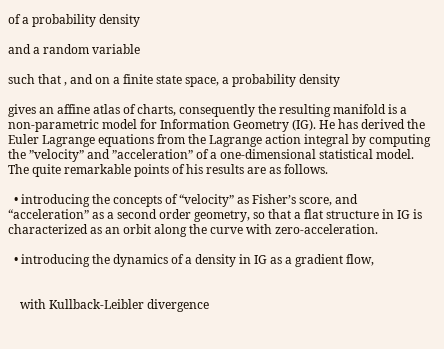of a probability density

and a random variable

such that , and on a finite state space, a probability density

gives an affine atlas of charts, consequently the resulting manifold is a non-parametric model for Information Geometry (IG). He has derived the Euler Lagrange equations from the Lagrange action integral by computing the ”velocity” and ”acceleration” of a one-dimensional statistical model. The quite remarkable points of his results are as follows.

  • introducing the concepts of “velocity” as Fisher’s score, and “acceleration” as a second order geometry, so that a flat structure in IG is characterized as an orbit along the curve with zero-acceleration.

  • introducing the dynamics of a density in IG as a gradient flow,


    with Kullback-Leibler divergence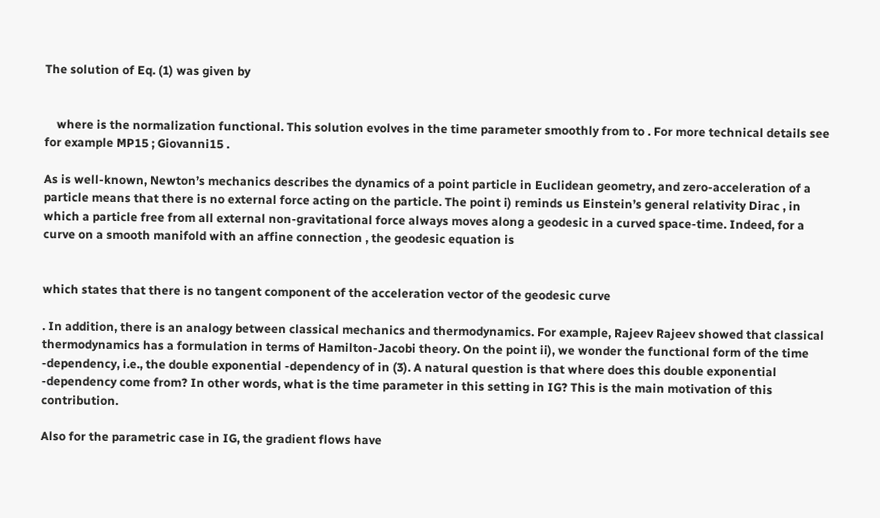The solution of Eq. (1) was given by


    where is the normalization functional. This solution evolves in the time parameter smoothly from to . For more technical details see for example MP15 ; Giovanni15 .

As is well-known, Newton’s mechanics describes the dynamics of a point particle in Euclidean geometry, and zero-acceleration of a particle means that there is no external force acting on the particle. The point i) reminds us Einstein’s general relativity Dirac , in which a particle free from all external non-gravitational force always moves along a geodesic in a curved space-time. Indeed, for a curve on a smooth manifold with an affine connection , the geodesic equation is


which states that there is no tangent component of the acceleration vector of the geodesic curve

. In addition, there is an analogy between classical mechanics and thermodynamics. For example, Rajeev Rajeev showed that classical thermodynamics has a formulation in terms of Hamilton-Jacobi theory. On the point ii), we wonder the functional form of the time -dependency, i.e., the double exponential -dependency of in (3). A natural question is that where does this double exponential -dependency come from? In other words, what is the time parameter in this setting in IG? This is the main motivation of this contribution.

Also for the parametric case in IG, the gradient flows have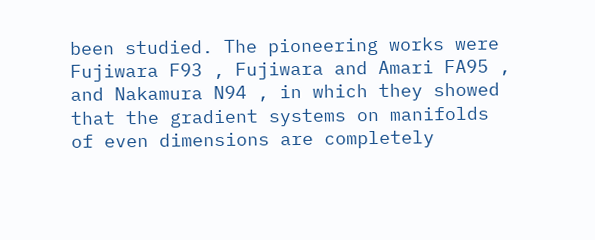been studied. The pioneering works were Fujiwara F93 , Fujiwara and Amari FA95 , and Nakamura N94 , in which they showed that the gradient systems on manifolds of even dimensions are completely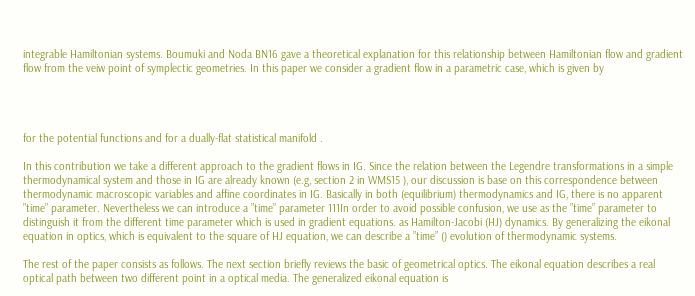integrable Hamiltonian systems. Boumuki and Noda BN16 gave a theoretical explanation for this relationship between Hamiltonian flow and gradient flow from the veiw point of symplectic geometries. In this paper we consider a gradient flow in a parametric case, which is given by




for the potential functions and for a dually-flat statistical manifold .

In this contribution we take a different approach to the gradient flows in IG. Since the relation between the Legendre transformations in a simple thermodynamical system and those in IG are already known (e.g, section 2 in WMS15 ), our discussion is base on this correspondence between thermodynamic macroscopic variables and affine coordinates in IG. Basically in both (equilibrium) thermodynamics and IG, there is no apparent ”time” parameter. Nevertheless we can introduce a ”time” parameter 111In order to avoid possible confusion, we use as the ”time” parameter to distinguish it from the different time parameter which is used in gradient equations. as Hamilton-Jacobi (HJ) dynamics. By generalizing the eikonal equation in optics, which is equivalent to the square of HJ equation, we can describe a ”time” () evolution of thermodynamic systems.

The rest of the paper consists as follows. The next section briefly reviews the basic of geometrical optics. The eikonal equation describes a real optical path between two different point in a optical media. The generalized eikonal equation is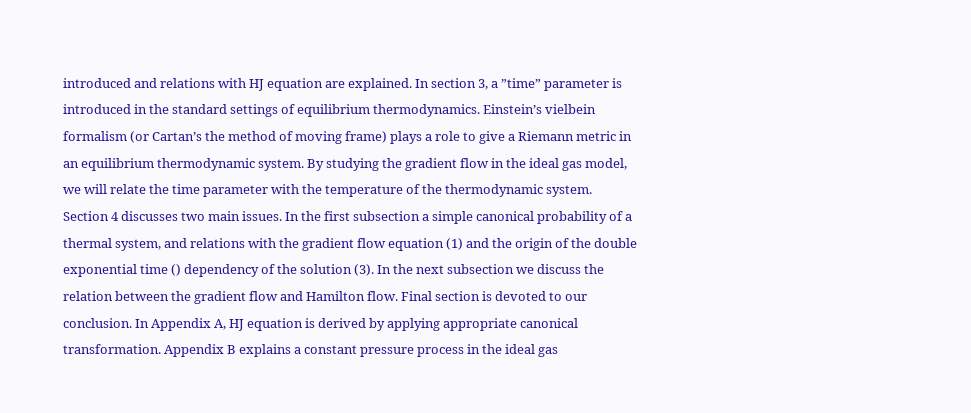introduced and relations with HJ equation are explained. In section 3, a ”time” parameter is introduced in the standard settings of equilibrium thermodynamics. Einstein’s vielbein formalism (or Cartan’s the method of moving frame) plays a role to give a Riemann metric in an equilibrium thermodynamic system. By studying the gradient flow in the ideal gas model, we will relate the time parameter with the temperature of the thermodynamic system. Section 4 discusses two main issues. In the first subsection a simple canonical probability of a thermal system, and relations with the gradient flow equation (1) and the origin of the double exponential time () dependency of the solution (3). In the next subsection we discuss the relation between the gradient flow and Hamilton flow. Final section is devoted to our conclusion. In Appendix A, HJ equation is derived by applying appropriate canonical transformation. Appendix B explains a constant pressure process in the ideal gas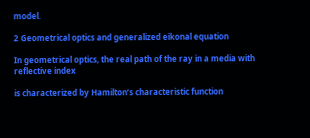model.

2 Geometrical optics and generalized eikonal equation

In geometrical optics, the real path of the ray in a media with reflective index

is characterized by Hamilton’s characteristic function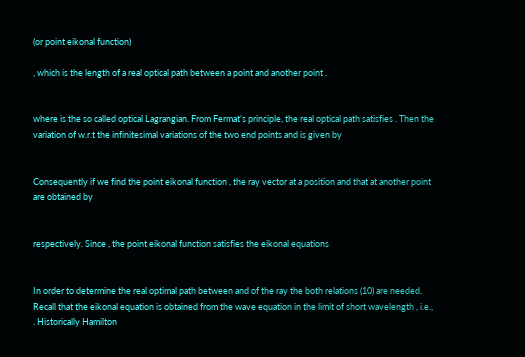(or point eikonal function)

, which is the length of a real optical path between a point and another point .


where is the so called optical Lagrangian. From Fermat’s principle, the real optical path satisfies . Then the variation of w.r.t the infinitesimal variations of the two end points and is given by


Consequently if we find the point eikonal function , the ray vector at a position and that at another point are obtained by


respectively. Since , the point eikonal function satisfies the eikonal equations


In order to determine the real optimal path between and of the ray the both relations (10) are needed. Recall that the eikonal equation is obtained from the wave equation in the limit of short wavelength , i.e., . Historically Hamilton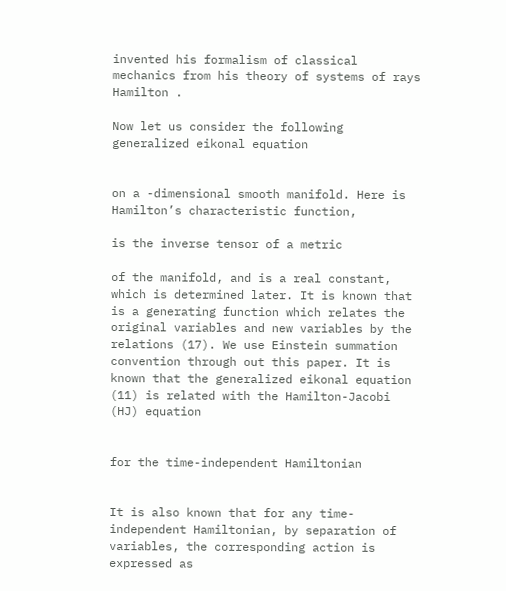invented his formalism of classical mechanics from his theory of systems of rays Hamilton .

Now let us consider the following generalized eikonal equation


on a -dimensional smooth manifold. Here is Hamilton’s characteristic function,

is the inverse tensor of a metric

of the manifold, and is a real constant, which is determined later. It is known that is a generating function which relates the original variables and new variables by the relations (17). We use Einstein summation convention through out this paper. It is known that the generalized eikonal equation (11) is related with the Hamilton-Jacobi (HJ) equation


for the time-independent Hamiltonian


It is also known that for any time-independent Hamiltonian, by separation of variables, the corresponding action is expressed as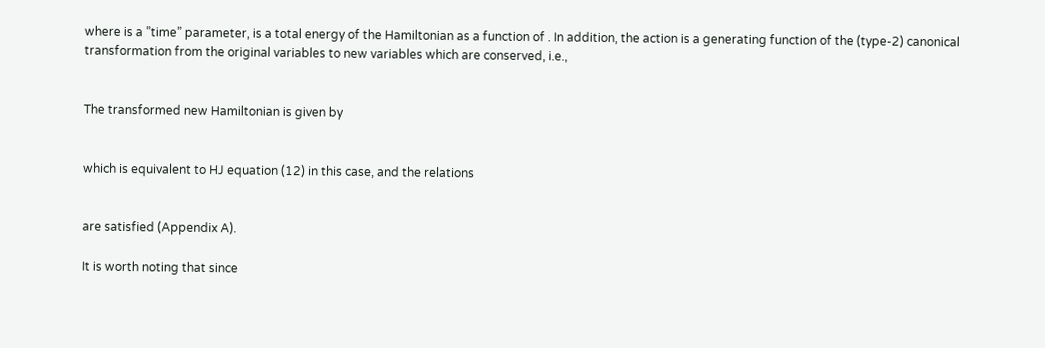where is a ”time” parameter, is a total energy of the Hamiltonian as a function of . In addition, the action is a generating function of the (type-2) canonical transformation from the original variables to new variables which are conserved, i.e.,


The transformed new Hamiltonian is given by


which is equivalent to HJ equation (12) in this case, and the relations


are satisfied (Appendix A).

It is worth noting that since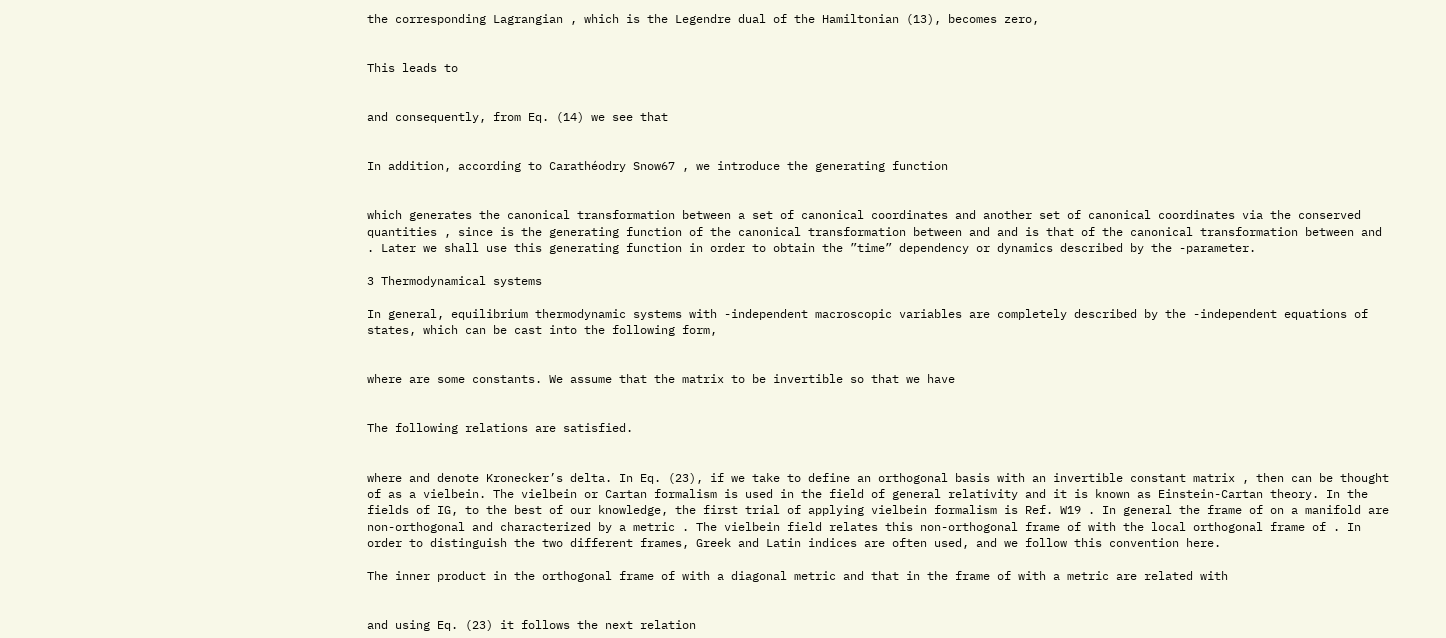the corresponding Lagrangian , which is the Legendre dual of the Hamiltonian (13), becomes zero,


This leads to


and consequently, from Eq. (14) we see that


In addition, according to Carathéodry Snow67 , we introduce the generating function


which generates the canonical transformation between a set of canonical coordinates and another set of canonical coordinates via the conserved quantities , since is the generating function of the canonical transformation between and and is that of the canonical transformation between and . Later we shall use this generating function in order to obtain the ”time” dependency or dynamics described by the -parameter.

3 Thermodynamical systems

In general, equilibrium thermodynamic systems with -independent macroscopic variables are completely described by the -independent equations of states, which can be cast into the following form,


where are some constants. We assume that the matrix to be invertible so that we have


The following relations are satisfied.


where and denote Kronecker’s delta. In Eq. (23), if we take to define an orthogonal basis with an invertible constant matrix , then can be thought of as a vielbein. The vielbein or Cartan formalism is used in the field of general relativity and it is known as Einstein-Cartan theory. In the fields of IG, to the best of our knowledge, the first trial of applying vielbein formalism is Ref. W19 . In general the frame of on a manifold are non-orthogonal and characterized by a metric . The vielbein field relates this non-orthogonal frame of with the local orthogonal frame of . In order to distinguish the two different frames, Greek and Latin indices are often used, and we follow this convention here.

The inner product in the orthogonal frame of with a diagonal metric and that in the frame of with a metric are related with


and using Eq. (23) it follows the next relation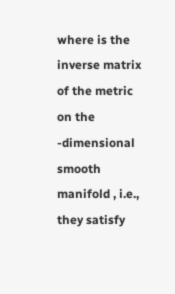where is the inverse matrix of the metric on the -dimensional smooth manifold , i.e., they satisfy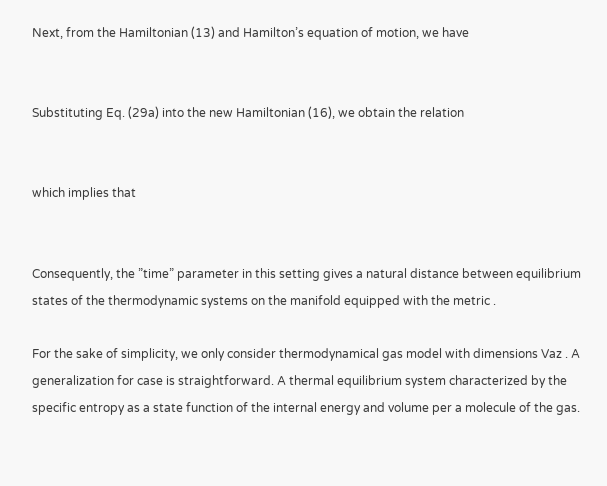Next, from the Hamiltonian (13) and Hamilton’s equation of motion, we have


Substituting Eq. (29a) into the new Hamiltonian (16), we obtain the relation


which implies that


Consequently, the ”time” parameter in this setting gives a natural distance between equilibrium states of the thermodynamic systems on the manifold equipped with the metric .

For the sake of simplicity, we only consider thermodynamical gas model with dimensions Vaz . A generalization for case is straightforward. A thermal equilibrium system characterized by the specific entropy as a state function of the internal energy and volume per a molecule of the gas.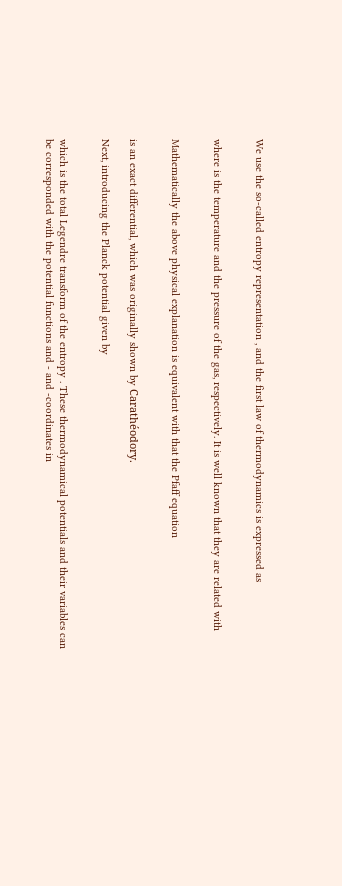We use the so-called entropy representation , and the first law of thermodynamics is expressed as


where is the temperature and the pressure of the gas, respectively. It is well known that they are related with


Mathematically the above physical explanation is equivalent with that the Pfaff equation


is an exact differential, which was originally shown by Carathéodory.

Next, introducing the Planck potential given by


which is the total Legendre transform of the entropy . These thermodynamical potentials and their variables can be corresponded with the potential functions and - and -coordinates in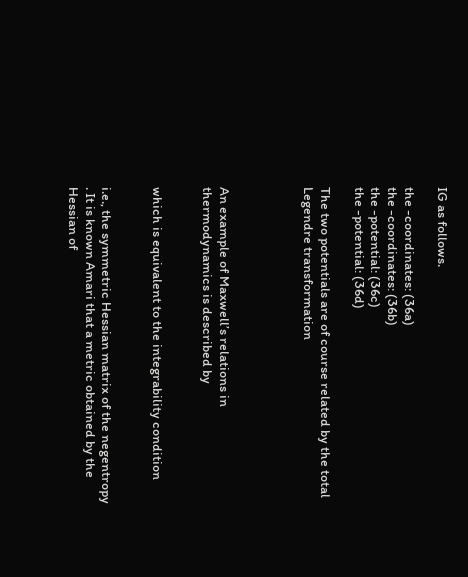IG as follows.

the -coordinates: (36a)
the -coordinates: (36b)
the -potential: (36c)
the -potential: (36d)

The two potentials are of course related by the total Legendre transformation




An example of Maxwell’s relations in thermodynamics is described by


which is equivalent to the integrability condition


i.e., the symmetric Hessian matrix of the negentropy . It is known Amari that a metric obtained by the Hessian of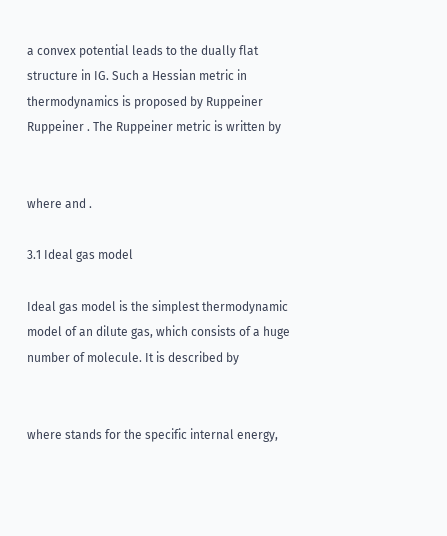a convex potential leads to the dually flat structure in IG. Such a Hessian metric in thermodynamics is proposed by Ruppeiner Ruppeiner . The Ruppeiner metric is written by


where and .

3.1 Ideal gas model

Ideal gas model is the simplest thermodynamic model of an dilute gas, which consists of a huge number of molecule. It is described by


where stands for the specific internal energy,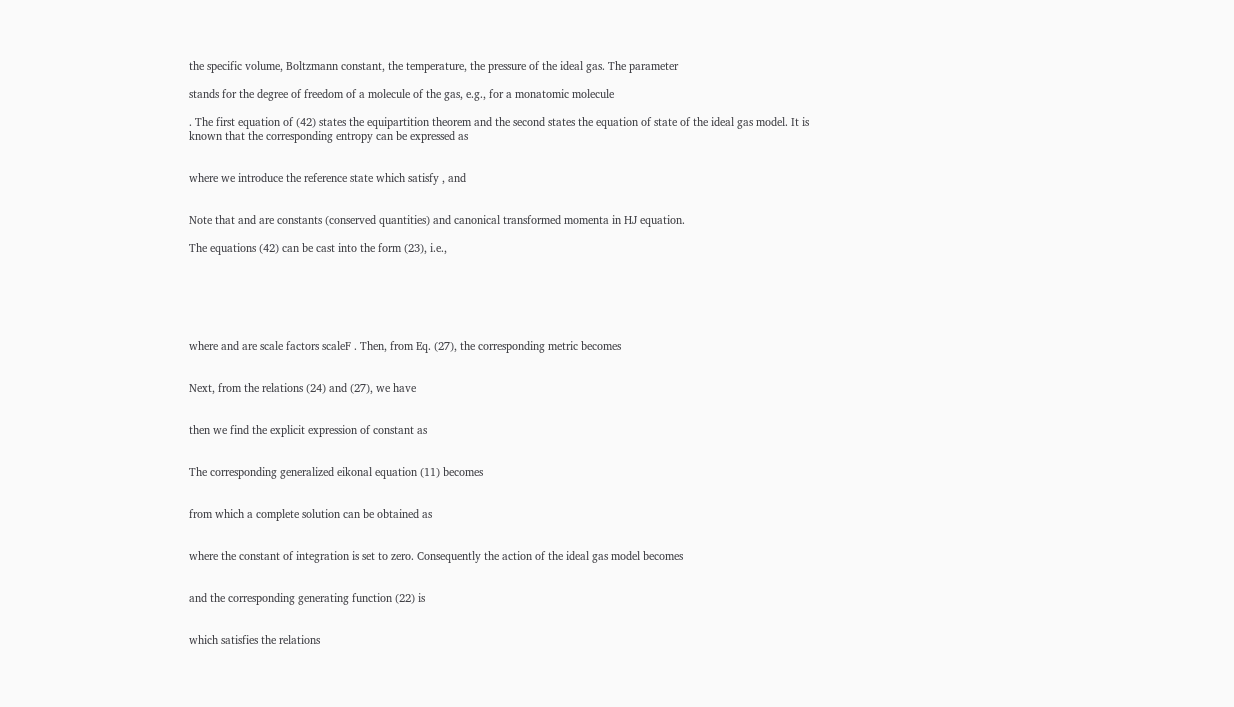the specific volume, Boltzmann constant, the temperature, the pressure of the ideal gas. The parameter

stands for the degree of freedom of a molecule of the gas, e.g., for a monatomic molecule

. The first equation of (42) states the equipartition theorem and the second states the equation of state of the ideal gas model. It is known that the corresponding entropy can be expressed as


where we introduce the reference state which satisfy , and


Note that and are constants (conserved quantities) and canonical transformed momenta in HJ equation.

The equations (42) can be cast into the form (23), i.e.,






where and are scale factors scaleF . Then, from Eq. (27), the corresponding metric becomes


Next, from the relations (24) and (27), we have


then we find the explicit expression of constant as


The corresponding generalized eikonal equation (11) becomes


from which a complete solution can be obtained as


where the constant of integration is set to zero. Consequently the action of the ideal gas model becomes


and the corresponding generating function (22) is


which satisfies the relations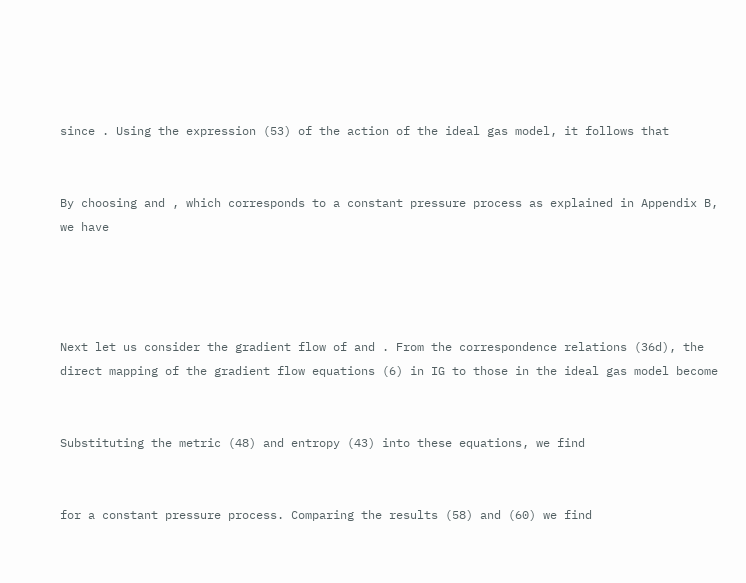since . Using the expression (53) of the action of the ideal gas model, it follows that


By choosing and , which corresponds to a constant pressure process as explained in Appendix B, we have




Next let us consider the gradient flow of and . From the correspondence relations (36d), the direct mapping of the gradient flow equations (6) in IG to those in the ideal gas model become


Substituting the metric (48) and entropy (43) into these equations, we find


for a constant pressure process. Comparing the results (58) and (60) we find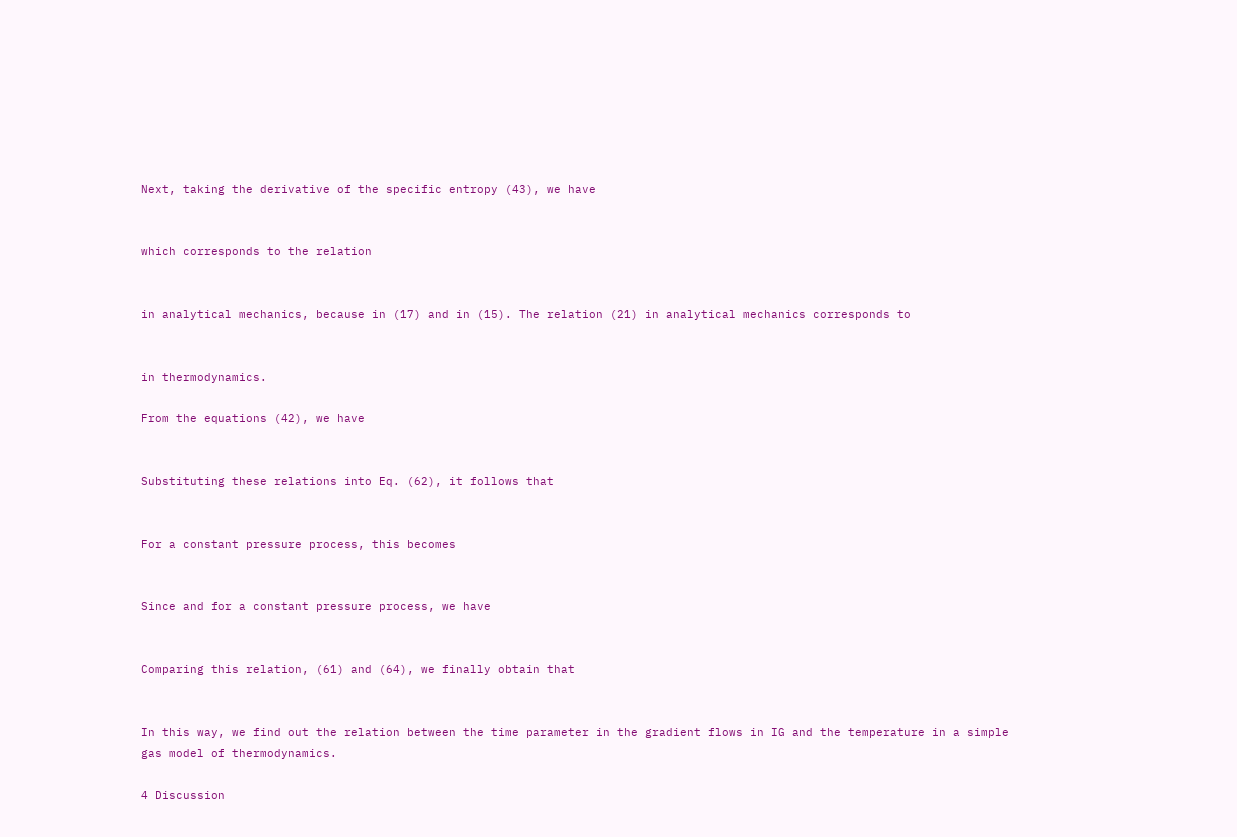Next, taking the derivative of the specific entropy (43), we have


which corresponds to the relation


in analytical mechanics, because in (17) and in (15). The relation (21) in analytical mechanics corresponds to


in thermodynamics.

From the equations (42), we have


Substituting these relations into Eq. (62), it follows that


For a constant pressure process, this becomes


Since and for a constant pressure process, we have


Comparing this relation, (61) and (64), we finally obtain that


In this way, we find out the relation between the time parameter in the gradient flows in IG and the temperature in a simple gas model of thermodynamics.

4 Discussion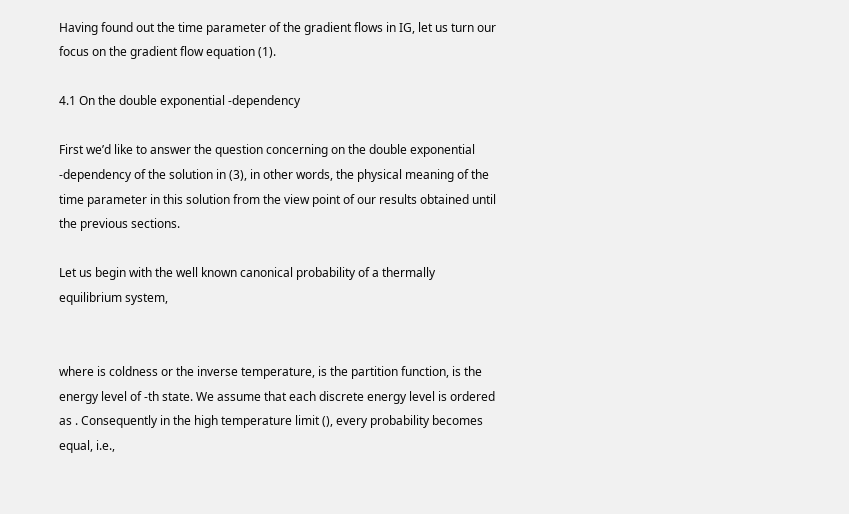Having found out the time parameter of the gradient flows in IG, let us turn our focus on the gradient flow equation (1).

4.1 On the double exponential -dependency

First we’d like to answer the question concerning on the double exponential -dependency of the solution in (3), in other words, the physical meaning of the time parameter in this solution from the view point of our results obtained until the previous sections.

Let us begin with the well known canonical probability of a thermally equilibrium system,


where is coldness or the inverse temperature, is the partition function, is the energy level of -th state. We assume that each discrete energy level is ordered as . Consequently in the high temperature limit (), every probability becomes equal, i.e.,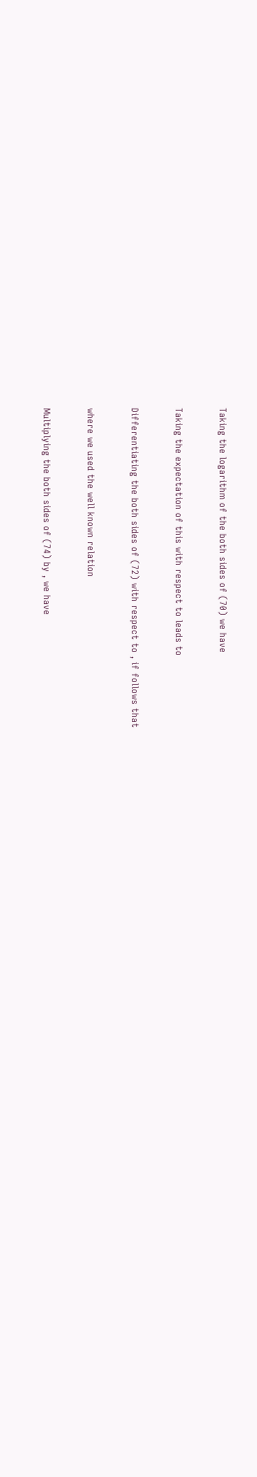Taking the logarithm of the both sides of (70) we have


Taking the expectation of this with respect to leads to


Differentiating the both sides of (72) with respect to , if follows that


where we used the well known relation


Multiplying the both sides of (74) by , we have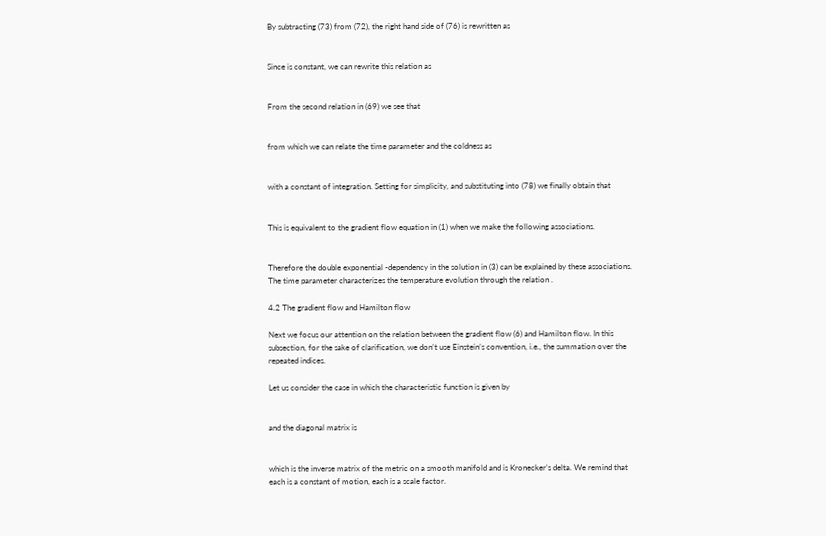By subtracting (73) from (72), the right hand side of (76) is rewritten as


Since is constant, we can rewrite this relation as


From the second relation in (69) we see that


from which we can relate the time parameter and the coldness as


with a constant of integration. Setting for simplicity, and substituting into (78) we finally obtain that


This is equivalent to the gradient flow equation in (1) when we make the following associations.


Therefore the double exponential -dependency in the solution in (3) can be explained by these associations. The time parameter characterizes the temperature evolution through the relation .

4.2 The gradient flow and Hamilton flow

Next we focus our attention on the relation between the gradient flow (6) and Hamilton flow. In this subsection, for the sake of clarification, we don’t use Einstein’s convention, i.e., the summation over the repeated indices.

Let us consider the case in which the characteristic function is given by


and the diagonal matrix is


which is the inverse matrix of the metric on a smooth manifold and is Kronecker’s delta. We remind that each is a constant of motion, each is a scale factor.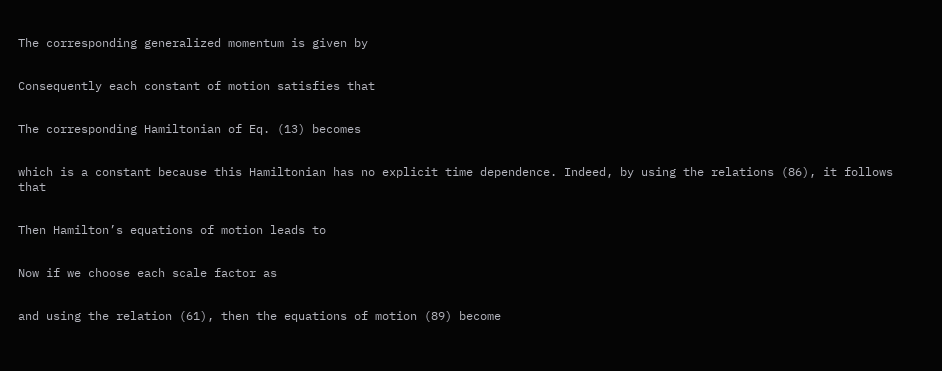The corresponding generalized momentum is given by


Consequently each constant of motion satisfies that


The corresponding Hamiltonian of Eq. (13) becomes


which is a constant because this Hamiltonian has no explicit time dependence. Indeed, by using the relations (86), it follows that


Then Hamilton’s equations of motion leads to


Now if we choose each scale factor as


and using the relation (61), then the equations of motion (89) become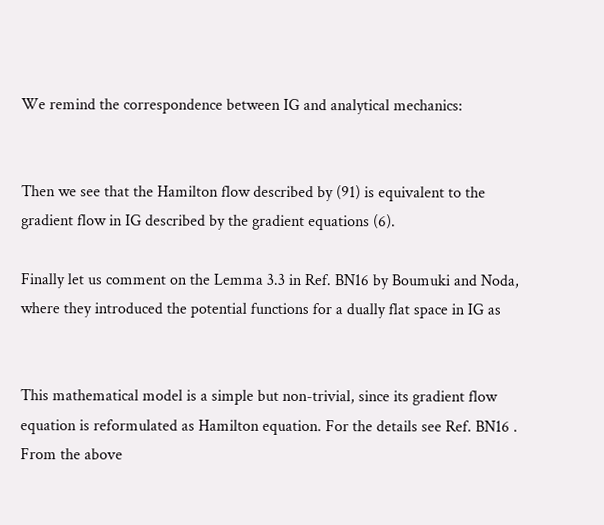We remind the correspondence between IG and analytical mechanics:


Then we see that the Hamilton flow described by (91) is equivalent to the gradient flow in IG described by the gradient equations (6).

Finally let us comment on the Lemma 3.3 in Ref. BN16 by Boumuki and Noda, where they introduced the potential functions for a dually flat space in IG as


This mathematical model is a simple but non-trivial, since its gradient flow equation is reformulated as Hamilton equation. For the details see Ref. BN16 . From the above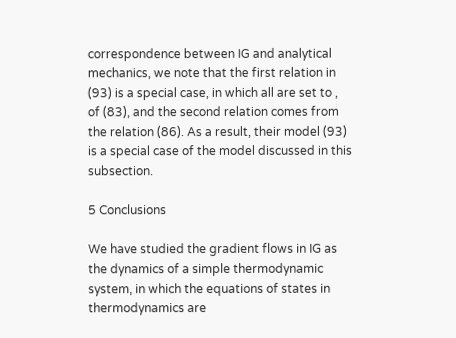correspondence between IG and analytical mechanics, we note that the first relation in (93) is a special case, in which all are set to , of (83), and the second relation comes from the relation (86). As a result, their model (93) is a special case of the model discussed in this subsection.

5 Conclusions

We have studied the gradient flows in IG as the dynamics of a simple thermodynamic system, in which the equations of states in thermodynamics are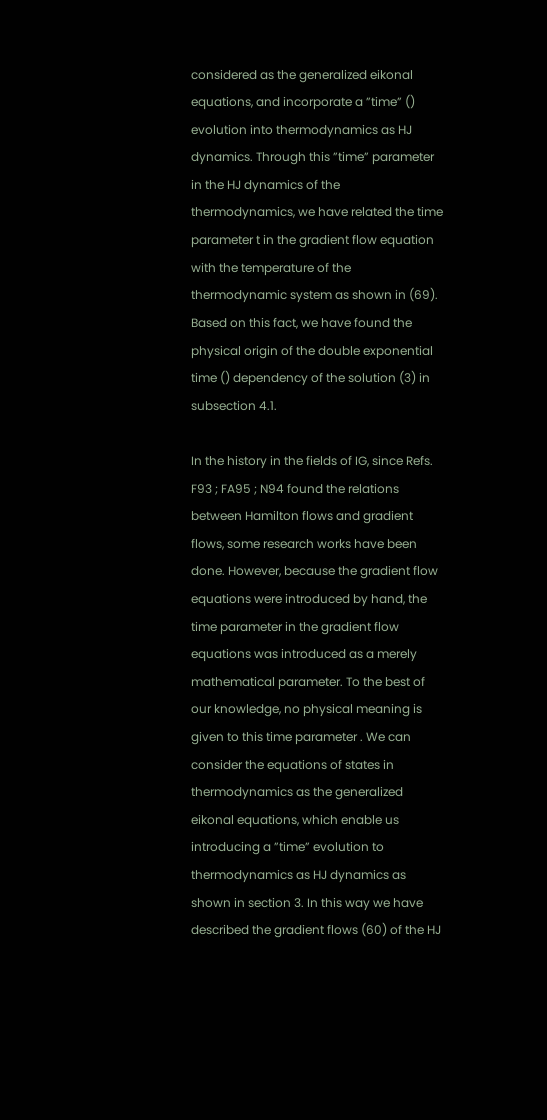considered as the generalized eikonal equations, and incorporate a ”time” () evolution into thermodynamics as HJ dynamics. Through this ”time” parameter in the HJ dynamics of the thermodynamics, we have related the time parameter t in the gradient flow equation with the temperature of the thermodynamic system as shown in (69). Based on this fact, we have found the physical origin of the double exponential time () dependency of the solution (3) in subsection 4.1.

In the history in the fields of IG, since Refs. F93 ; FA95 ; N94 found the relations between Hamilton flows and gradient flows, some research works have been done. However, because the gradient flow equations were introduced by hand, the time parameter in the gradient flow equations was introduced as a merely mathematical parameter. To the best of our knowledge, no physical meaning is given to this time parameter . We can consider the equations of states in thermodynamics as the generalized eikonal equations, which enable us introducing a ”time” evolution to thermodynamics as HJ dynamics as shown in section 3. In this way we have described the gradient flows (60) of the HJ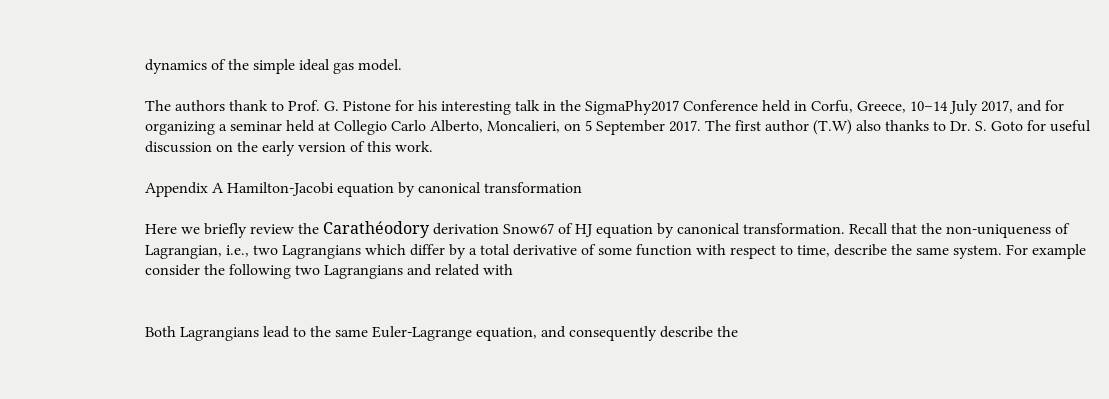dynamics of the simple ideal gas model.

The authors thank to Prof. G. Pistone for his interesting talk in the SigmaPhy2017 Conference held in Corfu, Greece, 10–14 July 2017, and for organizing a seminar held at Collegio Carlo Alberto, Moncalieri, on 5 September 2017. The first author (T.W) also thanks to Dr. S. Goto for useful discussion on the early version of this work.

Appendix A Hamilton-Jacobi equation by canonical transformation

Here we briefly review the Carathéodory derivation Snow67 of HJ equation by canonical transformation. Recall that the non-uniqueness of Lagrangian, i.e., two Lagrangians which differ by a total derivative of some function with respect to time, describe the same system. For example consider the following two Lagrangians and related with


Both Lagrangians lead to the same Euler-Lagrange equation, and consequently describe the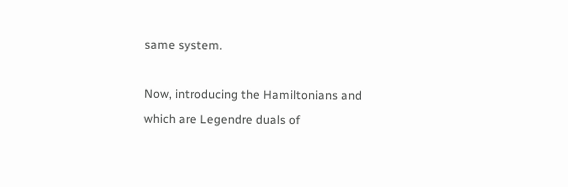same system.

Now, introducing the Hamiltonians and which are Legendre duals of